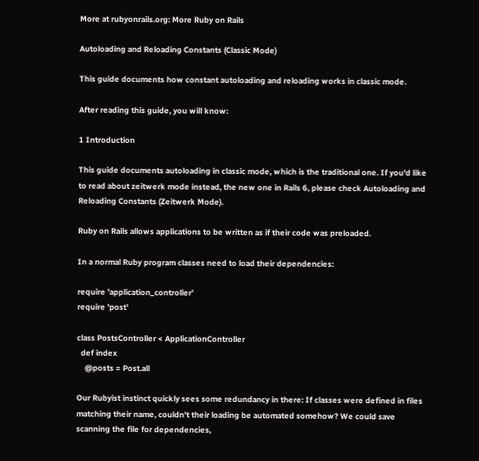More at rubyonrails.org: More Ruby on Rails

Autoloading and Reloading Constants (Classic Mode)

This guide documents how constant autoloading and reloading works in classic mode.

After reading this guide, you will know:

1 Introduction

This guide documents autoloading in classic mode, which is the traditional one. If you'd like to read about zeitwerk mode instead, the new one in Rails 6, please check Autoloading and Reloading Constants (Zeitwerk Mode).

Ruby on Rails allows applications to be written as if their code was preloaded.

In a normal Ruby program classes need to load their dependencies:

require 'application_controller'
require 'post'

class PostsController < ApplicationController
  def index
    @posts = Post.all

Our Rubyist instinct quickly sees some redundancy in there: If classes were defined in files matching their name, couldn't their loading be automated somehow? We could save scanning the file for dependencies,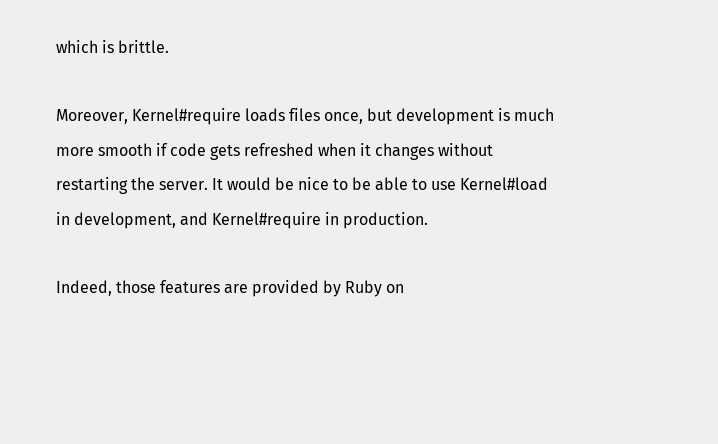which is brittle.

Moreover, Kernel#require loads files once, but development is much more smooth if code gets refreshed when it changes without restarting the server. It would be nice to be able to use Kernel#load in development, and Kernel#require in production.

Indeed, those features are provided by Ruby on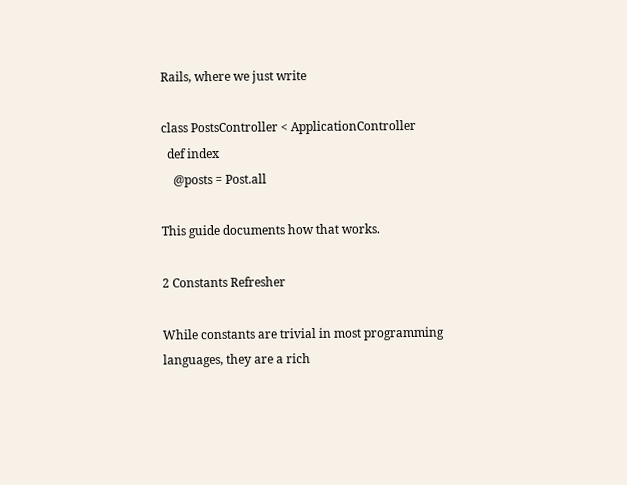Rails, where we just write

class PostsController < ApplicationController
  def index
    @posts = Post.all

This guide documents how that works.

2 Constants Refresher

While constants are trivial in most programming languages, they are a rich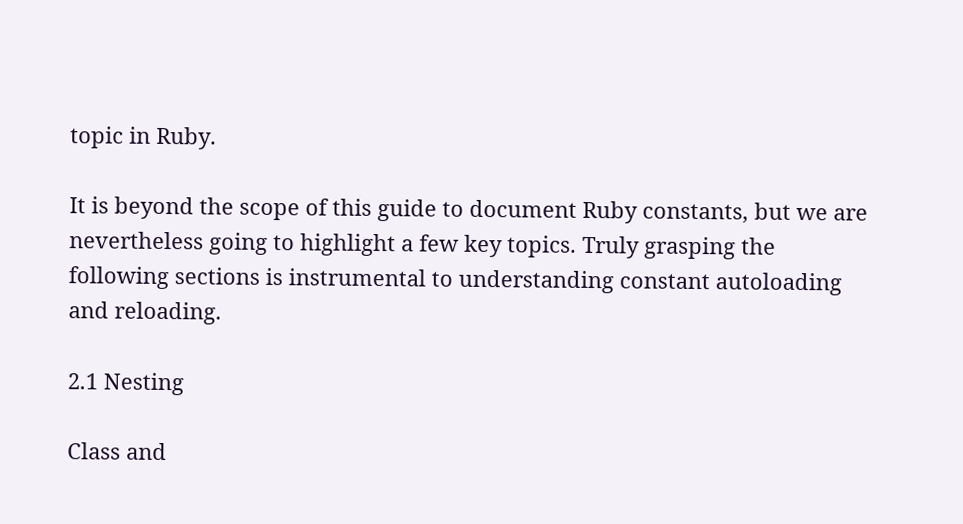topic in Ruby.

It is beyond the scope of this guide to document Ruby constants, but we are nevertheless going to highlight a few key topics. Truly grasping the following sections is instrumental to understanding constant autoloading and reloading.

2.1 Nesting

Class and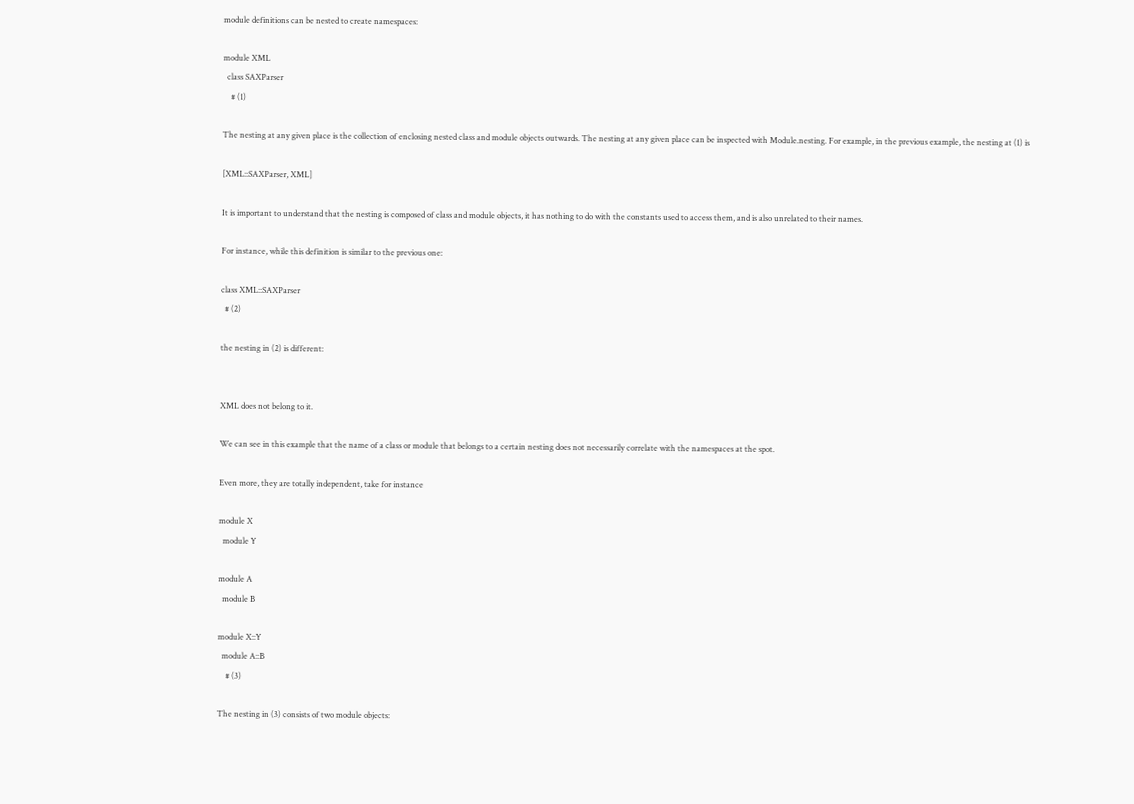module definitions can be nested to create namespaces:

module XML
  class SAXParser
    # (1)

The nesting at any given place is the collection of enclosing nested class and module objects outwards. The nesting at any given place can be inspected with Module.nesting. For example, in the previous example, the nesting at (1) is

[XML::SAXParser, XML]

It is important to understand that the nesting is composed of class and module objects, it has nothing to do with the constants used to access them, and is also unrelated to their names.

For instance, while this definition is similar to the previous one:

class XML::SAXParser
  # (2)

the nesting in (2) is different:


XML does not belong to it.

We can see in this example that the name of a class or module that belongs to a certain nesting does not necessarily correlate with the namespaces at the spot.

Even more, they are totally independent, take for instance

module X
  module Y

module A
  module B

module X::Y
  module A::B
    # (3)

The nesting in (3) consists of two module objects: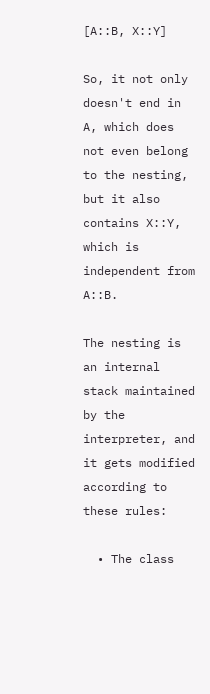[A::B, X::Y]

So, it not only doesn't end in A, which does not even belong to the nesting, but it also contains X::Y, which is independent from A::B.

The nesting is an internal stack maintained by the interpreter, and it gets modified according to these rules:

  • The class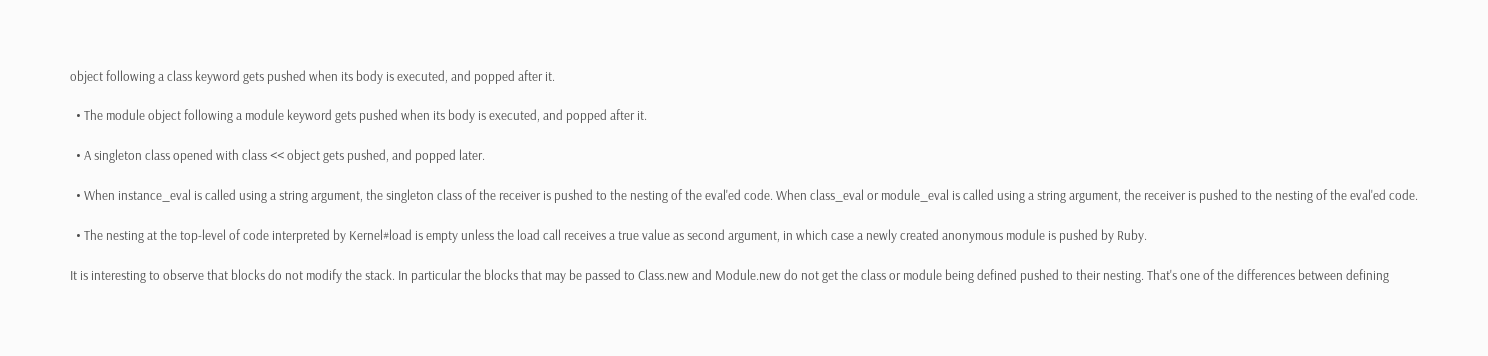object following a class keyword gets pushed when its body is executed, and popped after it.

  • The module object following a module keyword gets pushed when its body is executed, and popped after it.

  • A singleton class opened with class << object gets pushed, and popped later.

  • When instance_eval is called using a string argument, the singleton class of the receiver is pushed to the nesting of the eval'ed code. When class_eval or module_eval is called using a string argument, the receiver is pushed to the nesting of the eval'ed code.

  • The nesting at the top-level of code interpreted by Kernel#load is empty unless the load call receives a true value as second argument, in which case a newly created anonymous module is pushed by Ruby.

It is interesting to observe that blocks do not modify the stack. In particular the blocks that may be passed to Class.new and Module.new do not get the class or module being defined pushed to their nesting. That's one of the differences between defining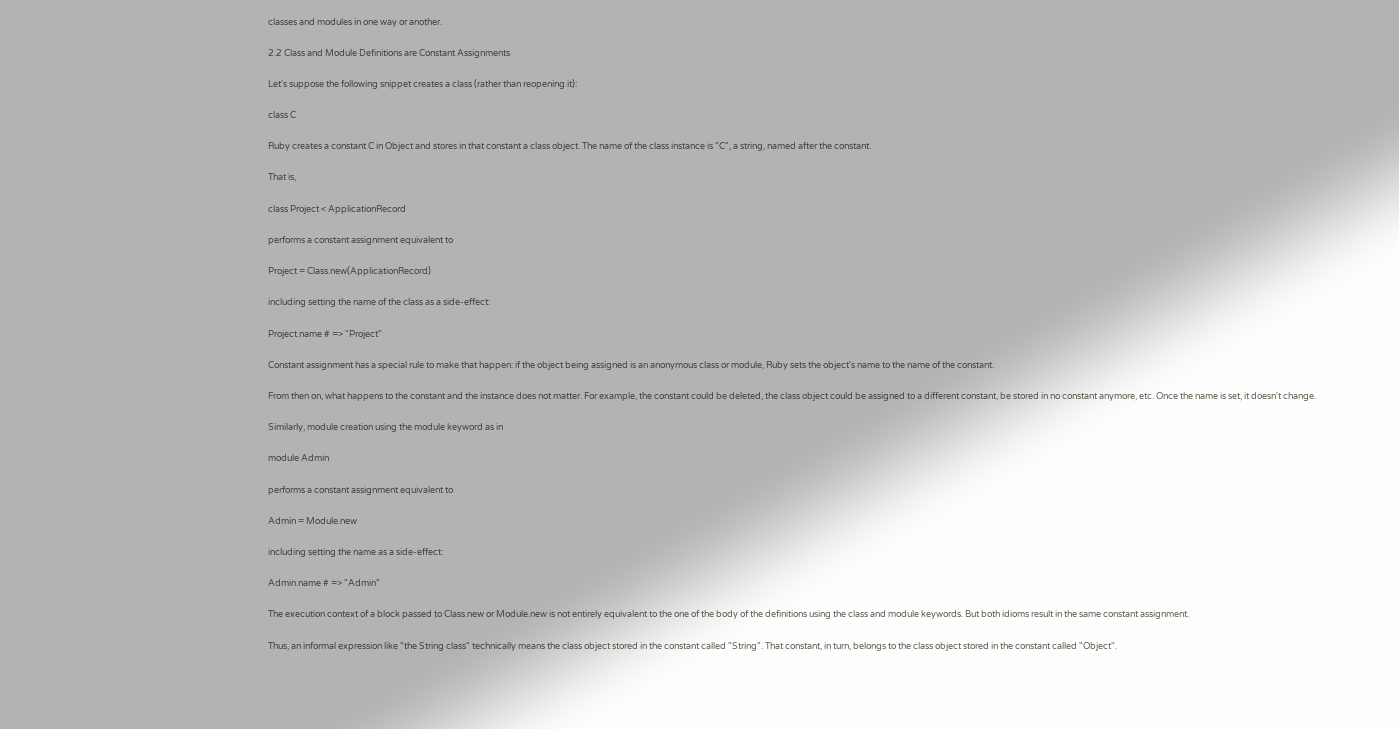classes and modules in one way or another.

2.2 Class and Module Definitions are Constant Assignments

Let's suppose the following snippet creates a class (rather than reopening it):

class C

Ruby creates a constant C in Object and stores in that constant a class object. The name of the class instance is "C", a string, named after the constant.

That is,

class Project < ApplicationRecord

performs a constant assignment equivalent to

Project = Class.new(ApplicationRecord)

including setting the name of the class as a side-effect:

Project.name # => "Project"

Constant assignment has a special rule to make that happen: if the object being assigned is an anonymous class or module, Ruby sets the object's name to the name of the constant.

From then on, what happens to the constant and the instance does not matter. For example, the constant could be deleted, the class object could be assigned to a different constant, be stored in no constant anymore, etc. Once the name is set, it doesn't change.

Similarly, module creation using the module keyword as in

module Admin

performs a constant assignment equivalent to

Admin = Module.new

including setting the name as a side-effect:

Admin.name # => "Admin"

The execution context of a block passed to Class.new or Module.new is not entirely equivalent to the one of the body of the definitions using the class and module keywords. But both idioms result in the same constant assignment.

Thus, an informal expression like "the String class" technically means the class object stored in the constant called "String". That constant, in turn, belongs to the class object stored in the constant called "Object".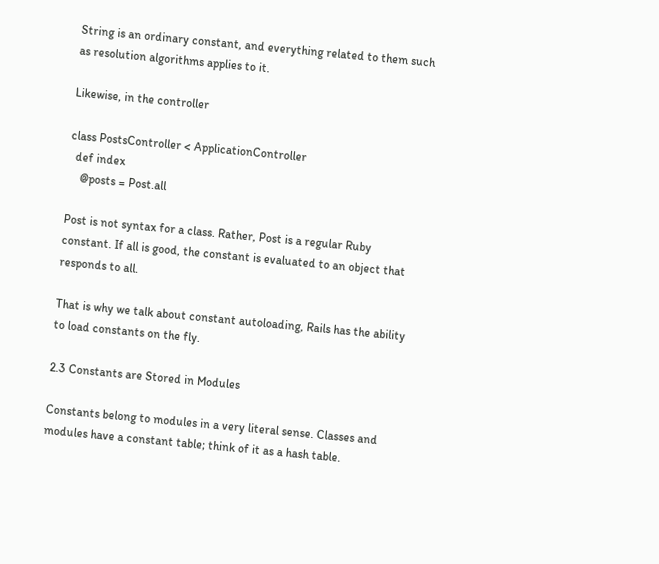String is an ordinary constant, and everything related to them such as resolution algorithms applies to it.

Likewise, in the controller

class PostsController < ApplicationController
  def index
    @posts = Post.all

Post is not syntax for a class. Rather, Post is a regular Ruby constant. If all is good, the constant is evaluated to an object that responds to all.

That is why we talk about constant autoloading, Rails has the ability to load constants on the fly.

2.3 Constants are Stored in Modules

Constants belong to modules in a very literal sense. Classes and modules have a constant table; think of it as a hash table.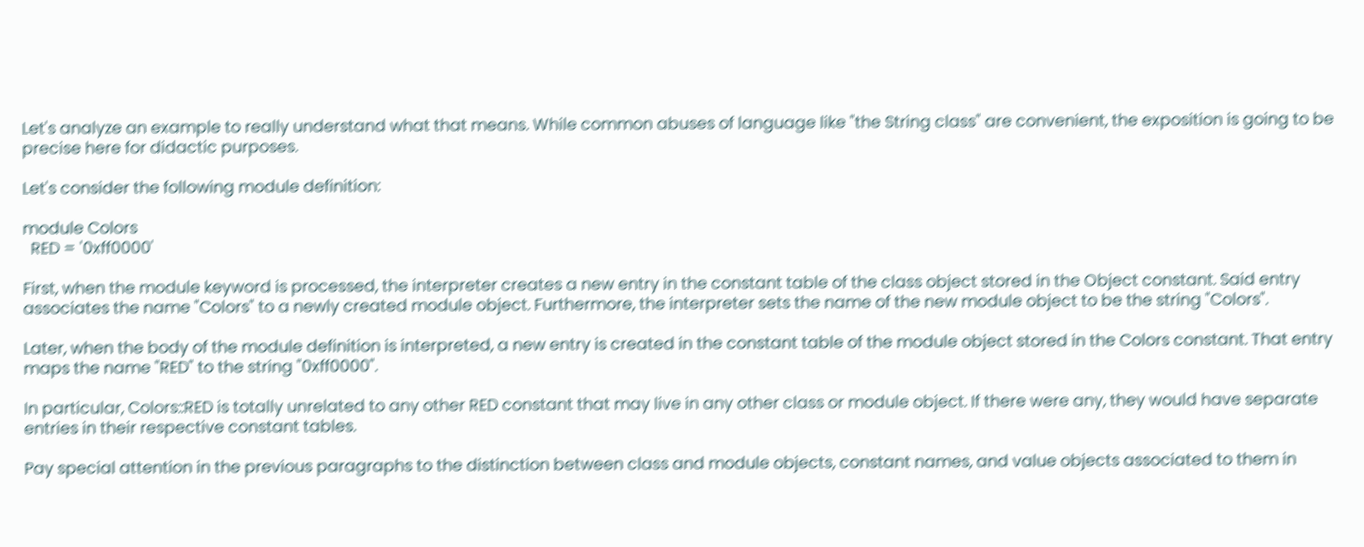Let's analyze an example to really understand what that means. While common abuses of language like "the String class" are convenient, the exposition is going to be precise here for didactic purposes.

Let's consider the following module definition:

module Colors
  RED = '0xff0000'

First, when the module keyword is processed, the interpreter creates a new entry in the constant table of the class object stored in the Object constant. Said entry associates the name "Colors" to a newly created module object. Furthermore, the interpreter sets the name of the new module object to be the string "Colors".

Later, when the body of the module definition is interpreted, a new entry is created in the constant table of the module object stored in the Colors constant. That entry maps the name "RED" to the string "0xff0000".

In particular, Colors::RED is totally unrelated to any other RED constant that may live in any other class or module object. If there were any, they would have separate entries in their respective constant tables.

Pay special attention in the previous paragraphs to the distinction between class and module objects, constant names, and value objects associated to them in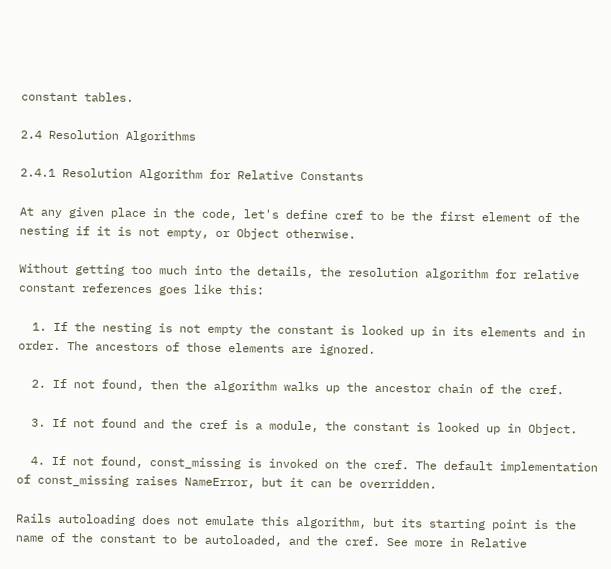constant tables.

2.4 Resolution Algorithms

2.4.1 Resolution Algorithm for Relative Constants

At any given place in the code, let's define cref to be the first element of the nesting if it is not empty, or Object otherwise.

Without getting too much into the details, the resolution algorithm for relative constant references goes like this:

  1. If the nesting is not empty the constant is looked up in its elements and in order. The ancestors of those elements are ignored.

  2. If not found, then the algorithm walks up the ancestor chain of the cref.

  3. If not found and the cref is a module, the constant is looked up in Object.

  4. If not found, const_missing is invoked on the cref. The default implementation of const_missing raises NameError, but it can be overridden.

Rails autoloading does not emulate this algorithm, but its starting point is the name of the constant to be autoloaded, and the cref. See more in Relative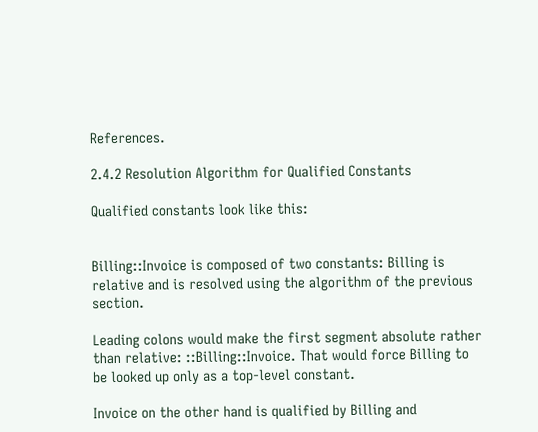References.

2.4.2 Resolution Algorithm for Qualified Constants

Qualified constants look like this:


Billing::Invoice is composed of two constants: Billing is relative and is resolved using the algorithm of the previous section.

Leading colons would make the first segment absolute rather than relative: ::Billing::Invoice. That would force Billing to be looked up only as a top-level constant.

Invoice on the other hand is qualified by Billing and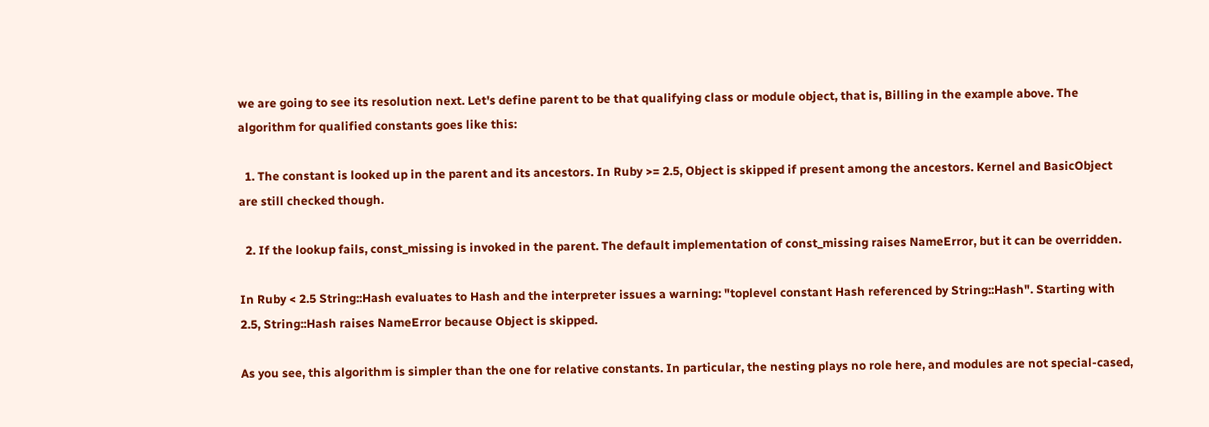we are going to see its resolution next. Let's define parent to be that qualifying class or module object, that is, Billing in the example above. The algorithm for qualified constants goes like this:

  1. The constant is looked up in the parent and its ancestors. In Ruby >= 2.5, Object is skipped if present among the ancestors. Kernel and BasicObject are still checked though.

  2. If the lookup fails, const_missing is invoked in the parent. The default implementation of const_missing raises NameError, but it can be overridden.

In Ruby < 2.5 String::Hash evaluates to Hash and the interpreter issues a warning: "toplevel constant Hash referenced by String::Hash". Starting with 2.5, String::Hash raises NameError because Object is skipped.

As you see, this algorithm is simpler than the one for relative constants. In particular, the nesting plays no role here, and modules are not special-cased,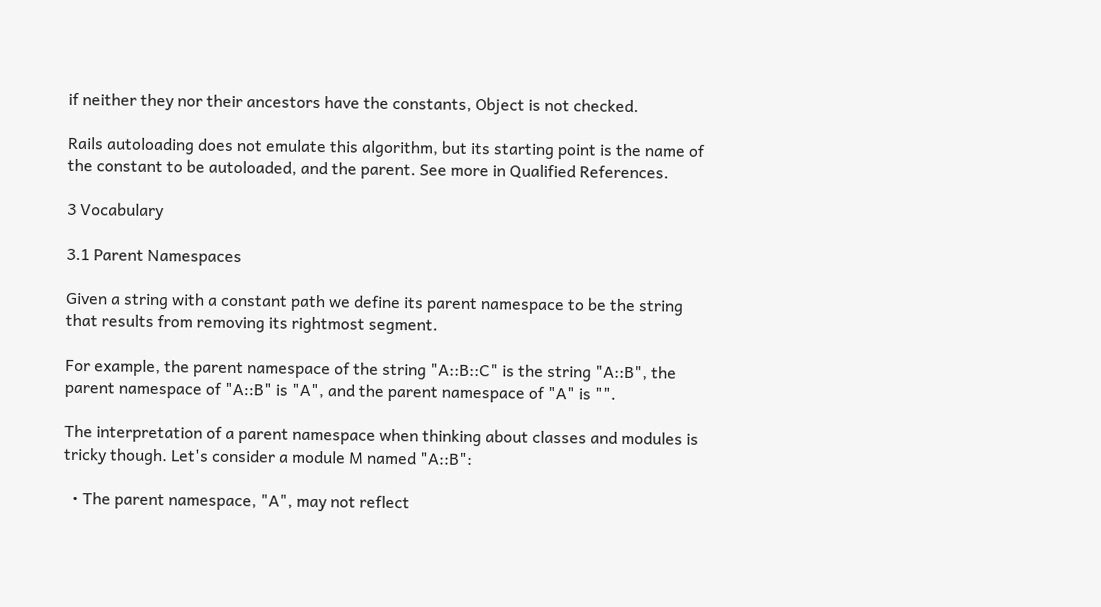if neither they nor their ancestors have the constants, Object is not checked.

Rails autoloading does not emulate this algorithm, but its starting point is the name of the constant to be autoloaded, and the parent. See more in Qualified References.

3 Vocabulary

3.1 Parent Namespaces

Given a string with a constant path we define its parent namespace to be the string that results from removing its rightmost segment.

For example, the parent namespace of the string "A::B::C" is the string "A::B", the parent namespace of "A::B" is "A", and the parent namespace of "A" is "".

The interpretation of a parent namespace when thinking about classes and modules is tricky though. Let's consider a module M named "A::B":

  • The parent namespace, "A", may not reflect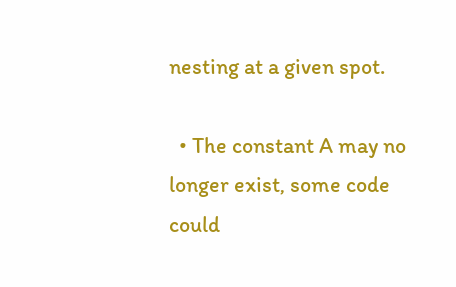nesting at a given spot.

  • The constant A may no longer exist, some code could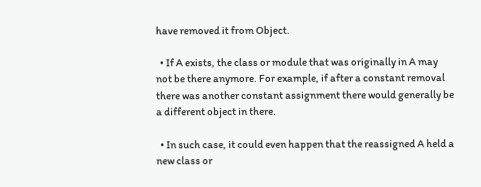have removed it from Object.

  • If A exists, the class or module that was originally in A may not be there anymore. For example, if after a constant removal there was another constant assignment there would generally be a different object in there.

  • In such case, it could even happen that the reassigned A held a new class or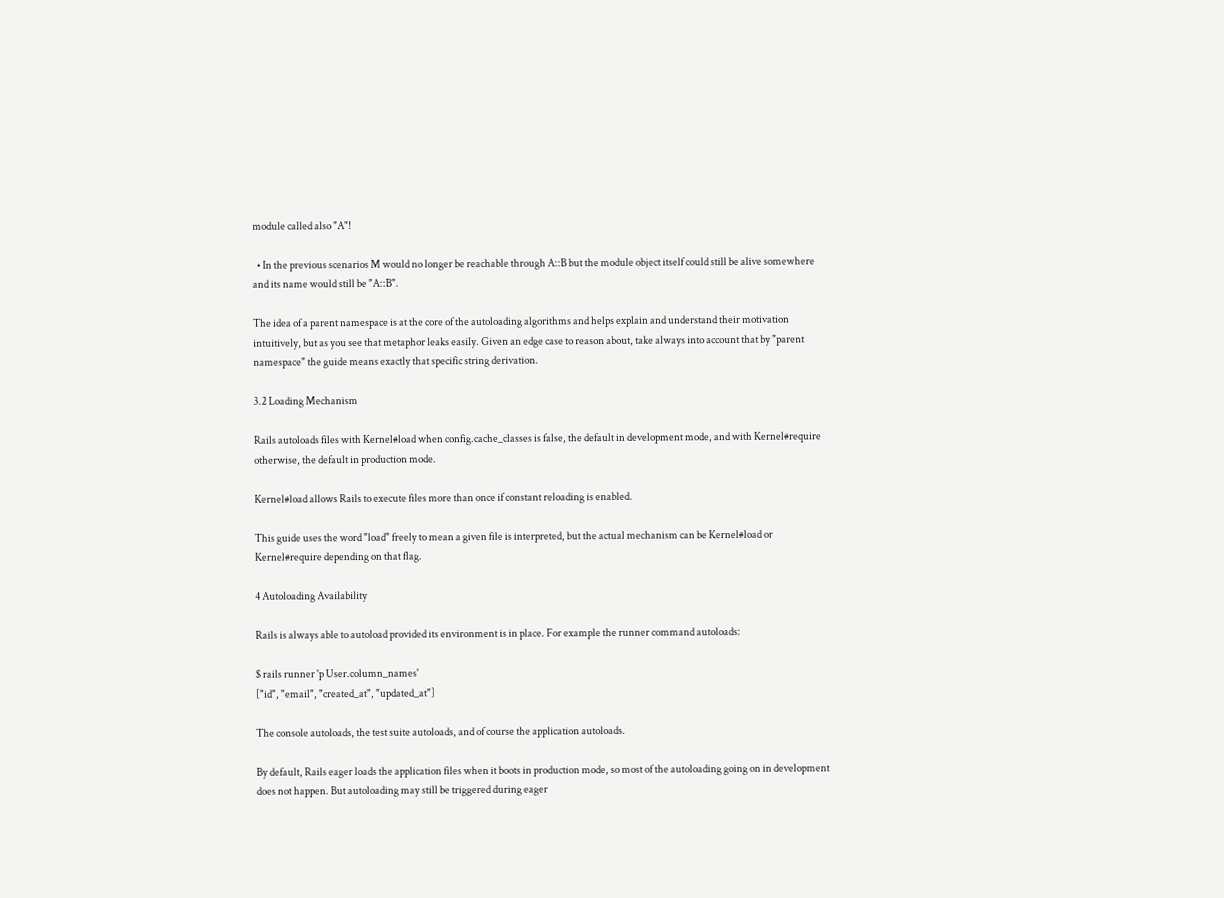module called also "A"!

  • In the previous scenarios M would no longer be reachable through A::B but the module object itself could still be alive somewhere and its name would still be "A::B".

The idea of a parent namespace is at the core of the autoloading algorithms and helps explain and understand their motivation intuitively, but as you see that metaphor leaks easily. Given an edge case to reason about, take always into account that by "parent namespace" the guide means exactly that specific string derivation.

3.2 Loading Mechanism

Rails autoloads files with Kernel#load when config.cache_classes is false, the default in development mode, and with Kernel#require otherwise, the default in production mode.

Kernel#load allows Rails to execute files more than once if constant reloading is enabled.

This guide uses the word "load" freely to mean a given file is interpreted, but the actual mechanism can be Kernel#load or Kernel#require depending on that flag.

4 Autoloading Availability

Rails is always able to autoload provided its environment is in place. For example the runner command autoloads:

$ rails runner 'p User.column_names'
["id", "email", "created_at", "updated_at"]

The console autoloads, the test suite autoloads, and of course the application autoloads.

By default, Rails eager loads the application files when it boots in production mode, so most of the autoloading going on in development does not happen. But autoloading may still be triggered during eager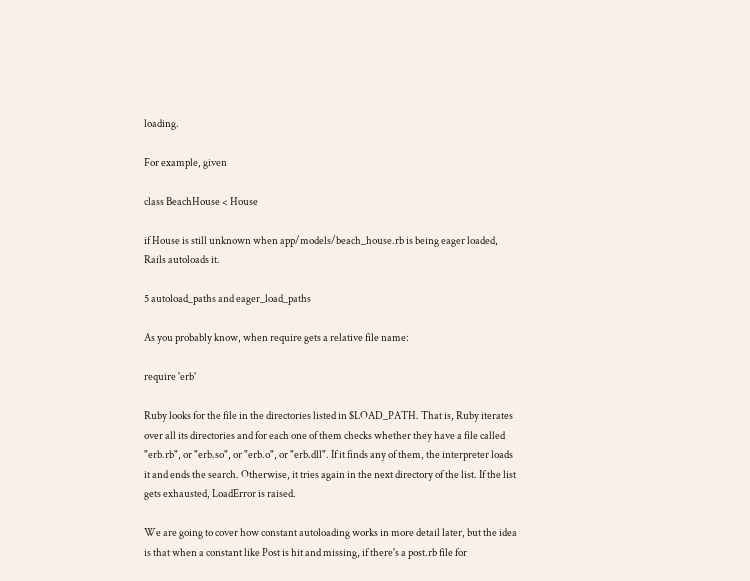loading.

For example, given

class BeachHouse < House

if House is still unknown when app/models/beach_house.rb is being eager loaded, Rails autoloads it.

5 autoload_paths and eager_load_paths

As you probably know, when require gets a relative file name:

require 'erb'

Ruby looks for the file in the directories listed in $LOAD_PATH. That is, Ruby iterates over all its directories and for each one of them checks whether they have a file called "erb.rb", or "erb.so", or "erb.o", or "erb.dll". If it finds any of them, the interpreter loads it and ends the search. Otherwise, it tries again in the next directory of the list. If the list gets exhausted, LoadError is raised.

We are going to cover how constant autoloading works in more detail later, but the idea is that when a constant like Post is hit and missing, if there's a post.rb file for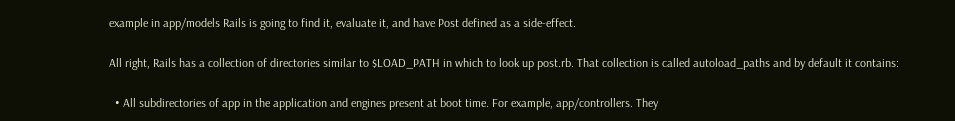example in app/models Rails is going to find it, evaluate it, and have Post defined as a side-effect.

All right, Rails has a collection of directories similar to $LOAD_PATH in which to look up post.rb. That collection is called autoload_paths and by default it contains:

  • All subdirectories of app in the application and engines present at boot time. For example, app/controllers. They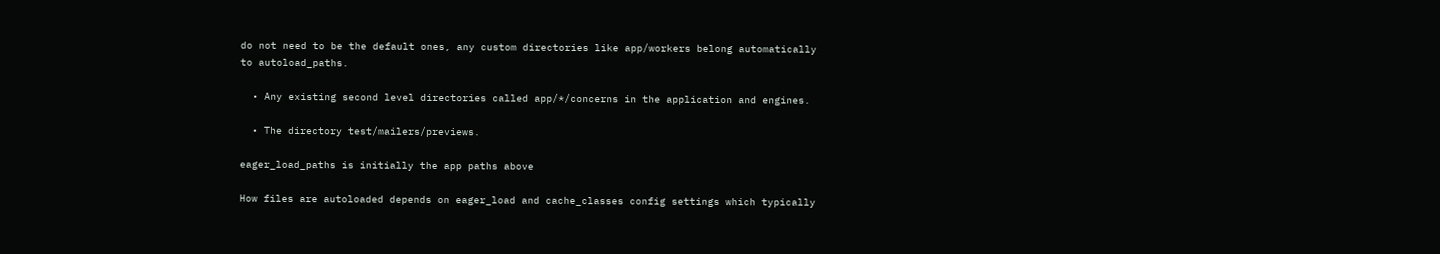do not need to be the default ones, any custom directories like app/workers belong automatically to autoload_paths.

  • Any existing second level directories called app/*/concerns in the application and engines.

  • The directory test/mailers/previews.

eager_load_paths is initially the app paths above

How files are autoloaded depends on eager_load and cache_classes config settings which typically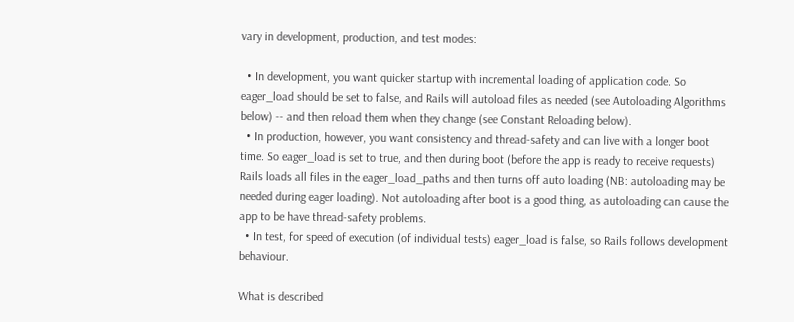vary in development, production, and test modes:

  • In development, you want quicker startup with incremental loading of application code. So eager_load should be set to false, and Rails will autoload files as needed (see Autoloading Algorithms below) -- and then reload them when they change (see Constant Reloading below).
  • In production, however, you want consistency and thread-safety and can live with a longer boot time. So eager_load is set to true, and then during boot (before the app is ready to receive requests) Rails loads all files in the eager_load_paths and then turns off auto loading (NB: autoloading may be needed during eager loading). Not autoloading after boot is a good thing, as autoloading can cause the app to be have thread-safety problems.
  • In test, for speed of execution (of individual tests) eager_load is false, so Rails follows development behaviour.

What is described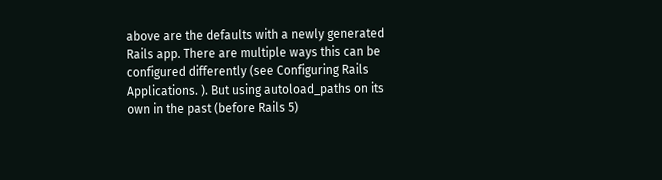above are the defaults with a newly generated Rails app. There are multiple ways this can be configured differently (see Configuring Rails Applications. ). But using autoload_paths on its own in the past (before Rails 5)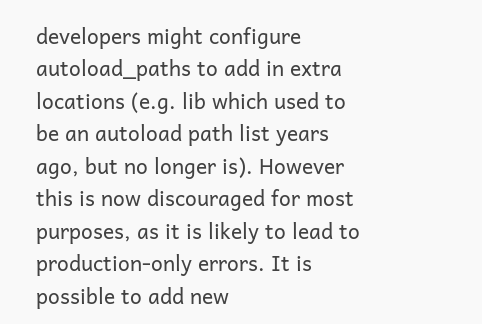developers might configure autoload_paths to add in extra locations (e.g. lib which used to be an autoload path list years ago, but no longer is). However this is now discouraged for most purposes, as it is likely to lead to production-only errors. It is possible to add new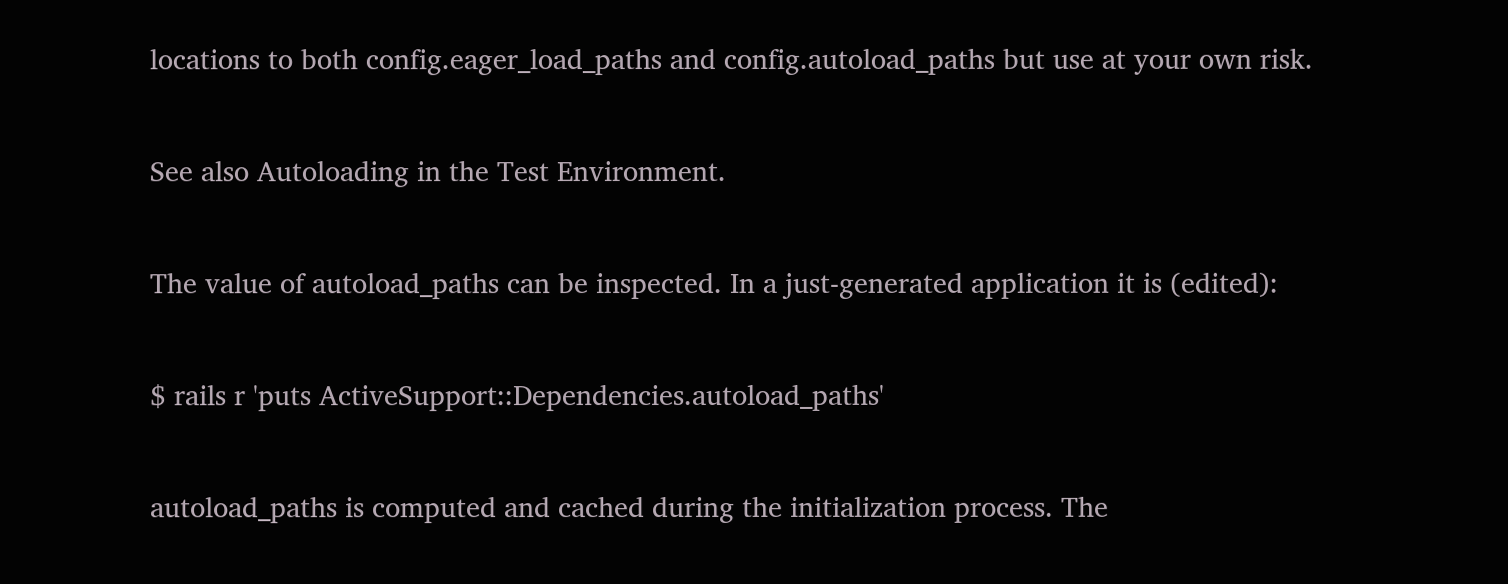locations to both config.eager_load_paths and config.autoload_paths but use at your own risk.

See also Autoloading in the Test Environment.

The value of autoload_paths can be inspected. In a just-generated application it is (edited):

$ rails r 'puts ActiveSupport::Dependencies.autoload_paths'

autoload_paths is computed and cached during the initialization process. The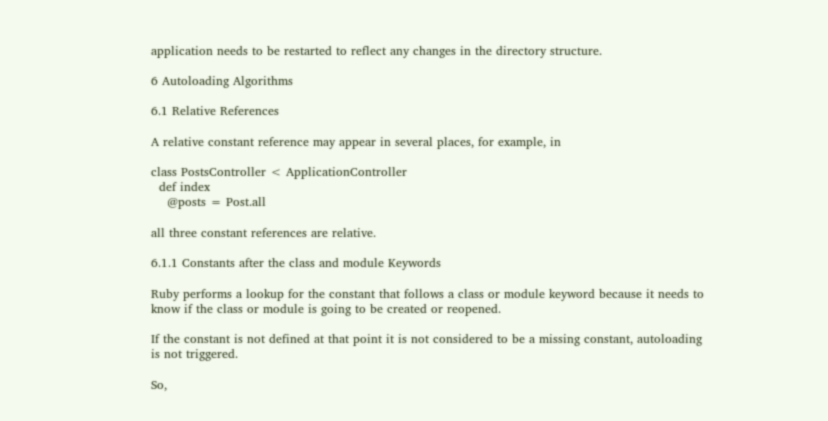application needs to be restarted to reflect any changes in the directory structure.

6 Autoloading Algorithms

6.1 Relative References

A relative constant reference may appear in several places, for example, in

class PostsController < ApplicationController
  def index
    @posts = Post.all

all three constant references are relative.

6.1.1 Constants after the class and module Keywords

Ruby performs a lookup for the constant that follows a class or module keyword because it needs to know if the class or module is going to be created or reopened.

If the constant is not defined at that point it is not considered to be a missing constant, autoloading is not triggered.

So,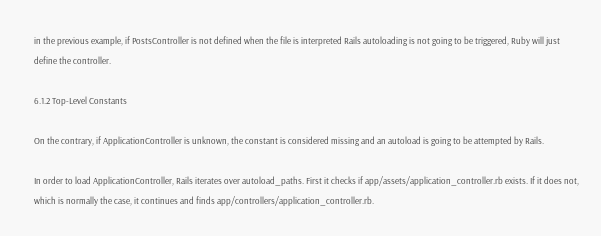in the previous example, if PostsController is not defined when the file is interpreted Rails autoloading is not going to be triggered, Ruby will just define the controller.

6.1.2 Top-Level Constants

On the contrary, if ApplicationController is unknown, the constant is considered missing and an autoload is going to be attempted by Rails.

In order to load ApplicationController, Rails iterates over autoload_paths. First it checks if app/assets/application_controller.rb exists. If it does not, which is normally the case, it continues and finds app/controllers/application_controller.rb.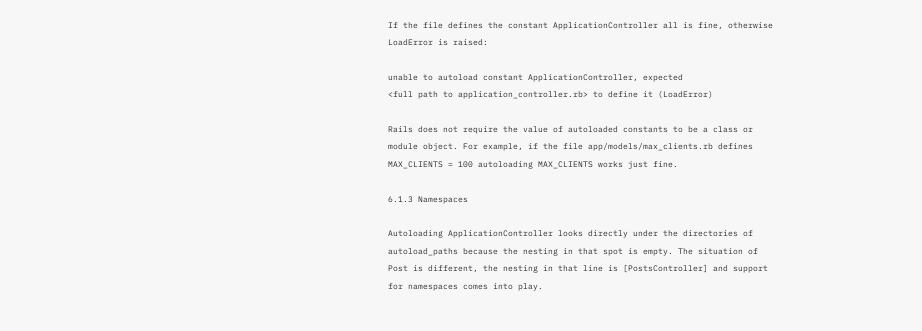If the file defines the constant ApplicationController all is fine, otherwise LoadError is raised:

unable to autoload constant ApplicationController, expected
<full path to application_controller.rb> to define it (LoadError)

Rails does not require the value of autoloaded constants to be a class or module object. For example, if the file app/models/max_clients.rb defines MAX_CLIENTS = 100 autoloading MAX_CLIENTS works just fine.

6.1.3 Namespaces

Autoloading ApplicationController looks directly under the directories of autoload_paths because the nesting in that spot is empty. The situation of Post is different, the nesting in that line is [PostsController] and support for namespaces comes into play.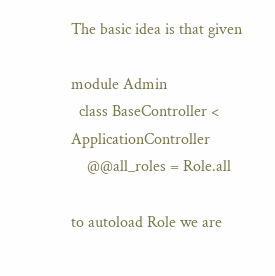The basic idea is that given

module Admin
  class BaseController < ApplicationController
    @@all_roles = Role.all

to autoload Role we are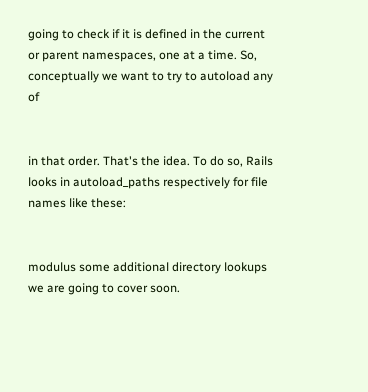going to check if it is defined in the current or parent namespaces, one at a time. So, conceptually we want to try to autoload any of


in that order. That's the idea. To do so, Rails looks in autoload_paths respectively for file names like these:


modulus some additional directory lookups we are going to cover soon.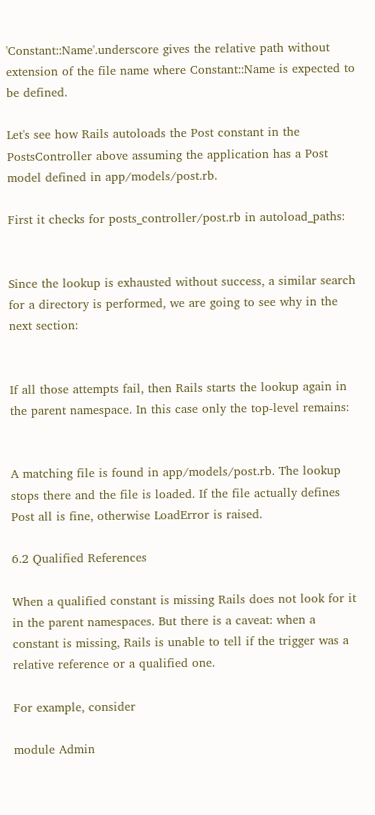'Constant::Name'.underscore gives the relative path without extension of the file name where Constant::Name is expected to be defined.

Let's see how Rails autoloads the Post constant in the PostsController above assuming the application has a Post model defined in app/models/post.rb.

First it checks for posts_controller/post.rb in autoload_paths:


Since the lookup is exhausted without success, a similar search for a directory is performed, we are going to see why in the next section:


If all those attempts fail, then Rails starts the lookup again in the parent namespace. In this case only the top-level remains:


A matching file is found in app/models/post.rb. The lookup stops there and the file is loaded. If the file actually defines Post all is fine, otherwise LoadError is raised.

6.2 Qualified References

When a qualified constant is missing Rails does not look for it in the parent namespaces. But there is a caveat: when a constant is missing, Rails is unable to tell if the trigger was a relative reference or a qualified one.

For example, consider

module Admin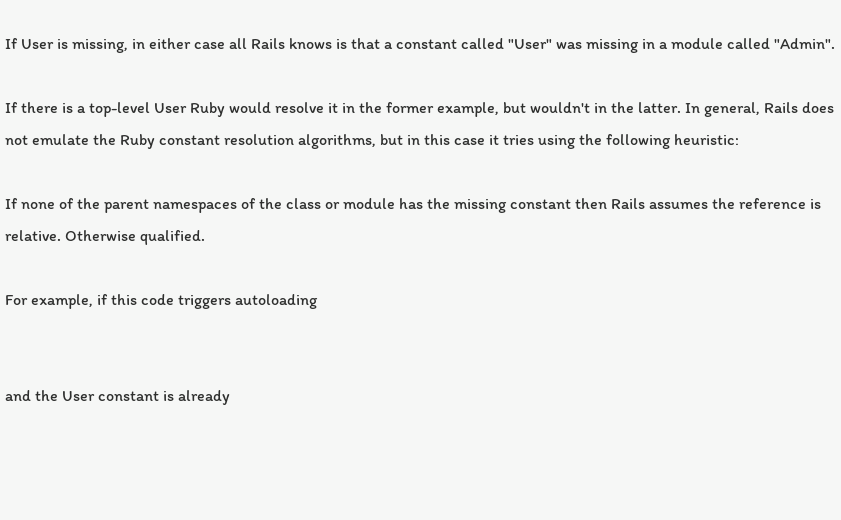If User is missing, in either case all Rails knows is that a constant called "User" was missing in a module called "Admin".

If there is a top-level User Ruby would resolve it in the former example, but wouldn't in the latter. In general, Rails does not emulate the Ruby constant resolution algorithms, but in this case it tries using the following heuristic:

If none of the parent namespaces of the class or module has the missing constant then Rails assumes the reference is relative. Otherwise qualified.

For example, if this code triggers autoloading


and the User constant is already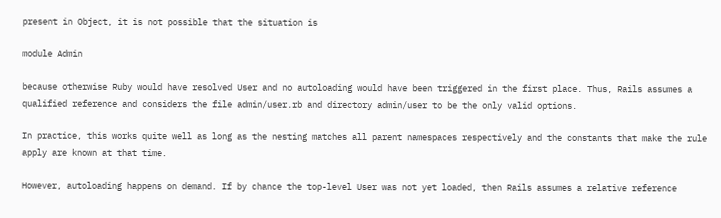present in Object, it is not possible that the situation is

module Admin

because otherwise Ruby would have resolved User and no autoloading would have been triggered in the first place. Thus, Rails assumes a qualified reference and considers the file admin/user.rb and directory admin/user to be the only valid options.

In practice, this works quite well as long as the nesting matches all parent namespaces respectively and the constants that make the rule apply are known at that time.

However, autoloading happens on demand. If by chance the top-level User was not yet loaded, then Rails assumes a relative reference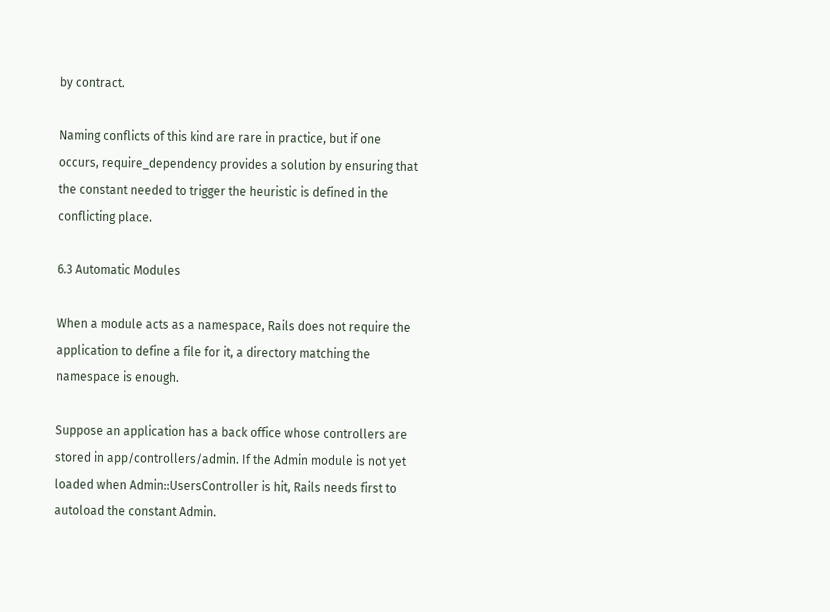by contract.

Naming conflicts of this kind are rare in practice, but if one occurs, require_dependency provides a solution by ensuring that the constant needed to trigger the heuristic is defined in the conflicting place.

6.3 Automatic Modules

When a module acts as a namespace, Rails does not require the application to define a file for it, a directory matching the namespace is enough.

Suppose an application has a back office whose controllers are stored in app/controllers/admin. If the Admin module is not yet loaded when Admin::UsersController is hit, Rails needs first to autoload the constant Admin.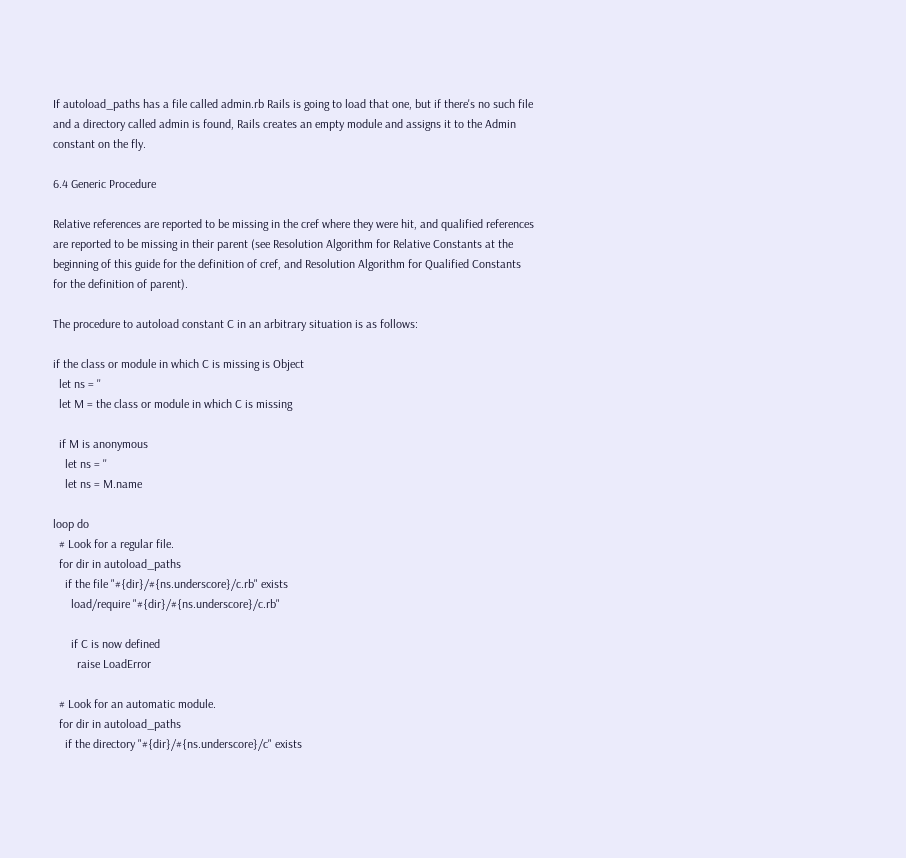If autoload_paths has a file called admin.rb Rails is going to load that one, but if there's no such file and a directory called admin is found, Rails creates an empty module and assigns it to the Admin constant on the fly.

6.4 Generic Procedure

Relative references are reported to be missing in the cref where they were hit, and qualified references are reported to be missing in their parent (see Resolution Algorithm for Relative Constants at the beginning of this guide for the definition of cref, and Resolution Algorithm for Qualified Constants for the definition of parent).

The procedure to autoload constant C in an arbitrary situation is as follows:

if the class or module in which C is missing is Object
  let ns = ''
  let M = the class or module in which C is missing

  if M is anonymous
    let ns = ''
    let ns = M.name

loop do
  # Look for a regular file.
  for dir in autoload_paths
    if the file "#{dir}/#{ns.underscore}/c.rb" exists
      load/require "#{dir}/#{ns.underscore}/c.rb"

      if C is now defined
        raise LoadError

  # Look for an automatic module.
  for dir in autoload_paths
    if the directory "#{dir}/#{ns.underscore}/c" exists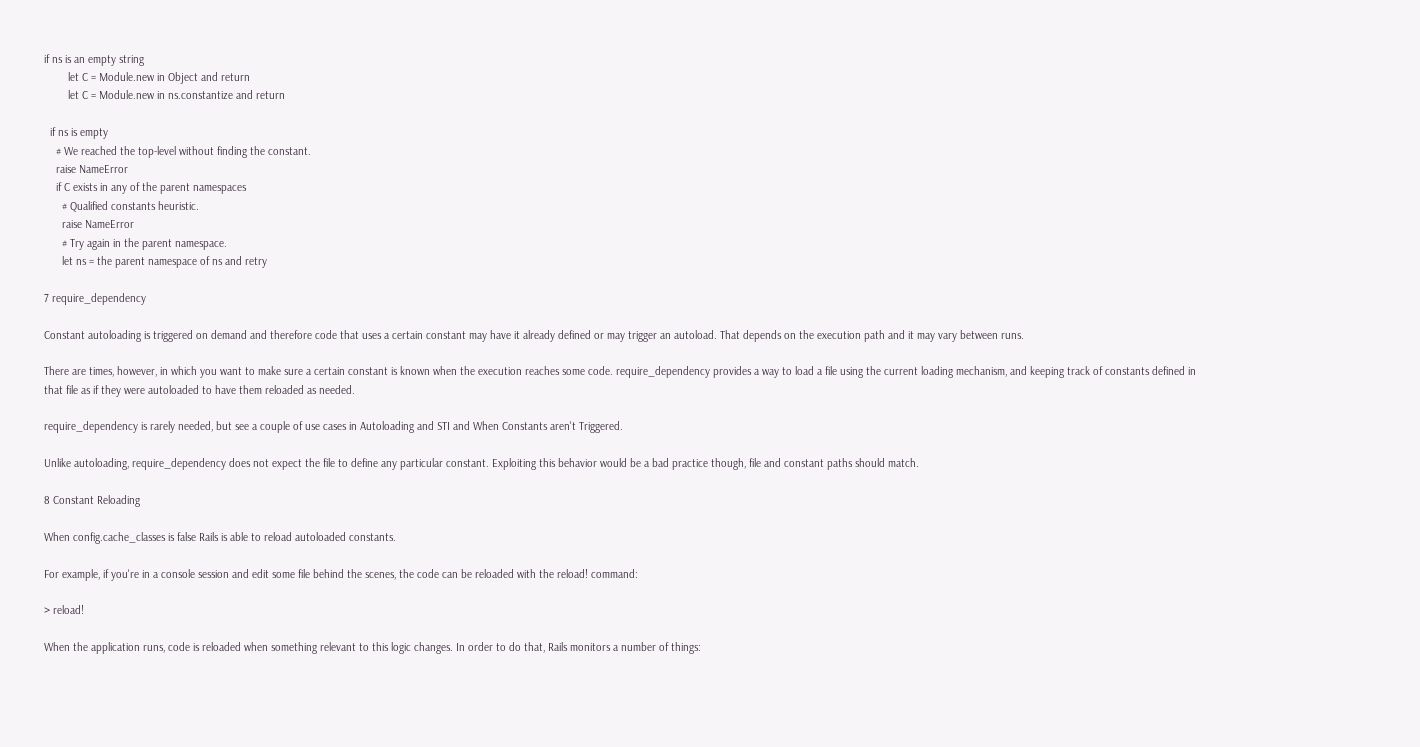if ns is an empty string
        let C = Module.new in Object and return
        let C = Module.new in ns.constantize and return

  if ns is empty
    # We reached the top-level without finding the constant.
    raise NameError
    if C exists in any of the parent namespaces
      # Qualified constants heuristic.
      raise NameError
      # Try again in the parent namespace.
      let ns = the parent namespace of ns and retry

7 require_dependency

Constant autoloading is triggered on demand and therefore code that uses a certain constant may have it already defined or may trigger an autoload. That depends on the execution path and it may vary between runs.

There are times, however, in which you want to make sure a certain constant is known when the execution reaches some code. require_dependency provides a way to load a file using the current loading mechanism, and keeping track of constants defined in that file as if they were autoloaded to have them reloaded as needed.

require_dependency is rarely needed, but see a couple of use cases in Autoloading and STI and When Constants aren't Triggered.

Unlike autoloading, require_dependency does not expect the file to define any particular constant. Exploiting this behavior would be a bad practice though, file and constant paths should match.

8 Constant Reloading

When config.cache_classes is false Rails is able to reload autoloaded constants.

For example, if you're in a console session and edit some file behind the scenes, the code can be reloaded with the reload! command:

> reload!

When the application runs, code is reloaded when something relevant to this logic changes. In order to do that, Rails monitors a number of things: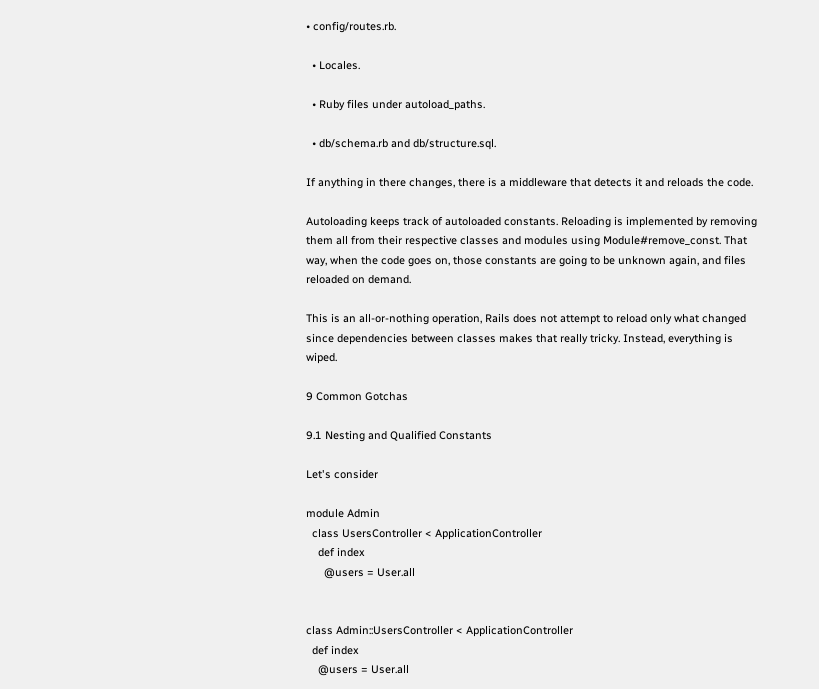• config/routes.rb.

  • Locales.

  • Ruby files under autoload_paths.

  • db/schema.rb and db/structure.sql.

If anything in there changes, there is a middleware that detects it and reloads the code.

Autoloading keeps track of autoloaded constants. Reloading is implemented by removing them all from their respective classes and modules using Module#remove_const. That way, when the code goes on, those constants are going to be unknown again, and files reloaded on demand.

This is an all-or-nothing operation, Rails does not attempt to reload only what changed since dependencies between classes makes that really tricky. Instead, everything is wiped.

9 Common Gotchas

9.1 Nesting and Qualified Constants

Let's consider

module Admin
  class UsersController < ApplicationController
    def index
      @users = User.all


class Admin::UsersController < ApplicationController
  def index
    @users = User.all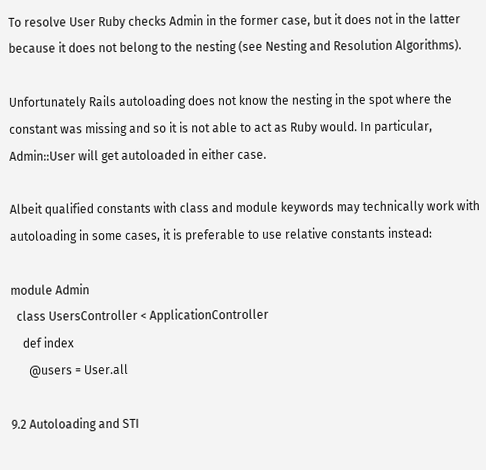To resolve User Ruby checks Admin in the former case, but it does not in the latter because it does not belong to the nesting (see Nesting and Resolution Algorithms).

Unfortunately Rails autoloading does not know the nesting in the spot where the constant was missing and so it is not able to act as Ruby would. In particular, Admin::User will get autoloaded in either case.

Albeit qualified constants with class and module keywords may technically work with autoloading in some cases, it is preferable to use relative constants instead:

module Admin
  class UsersController < ApplicationController
    def index
      @users = User.all

9.2 Autoloading and STI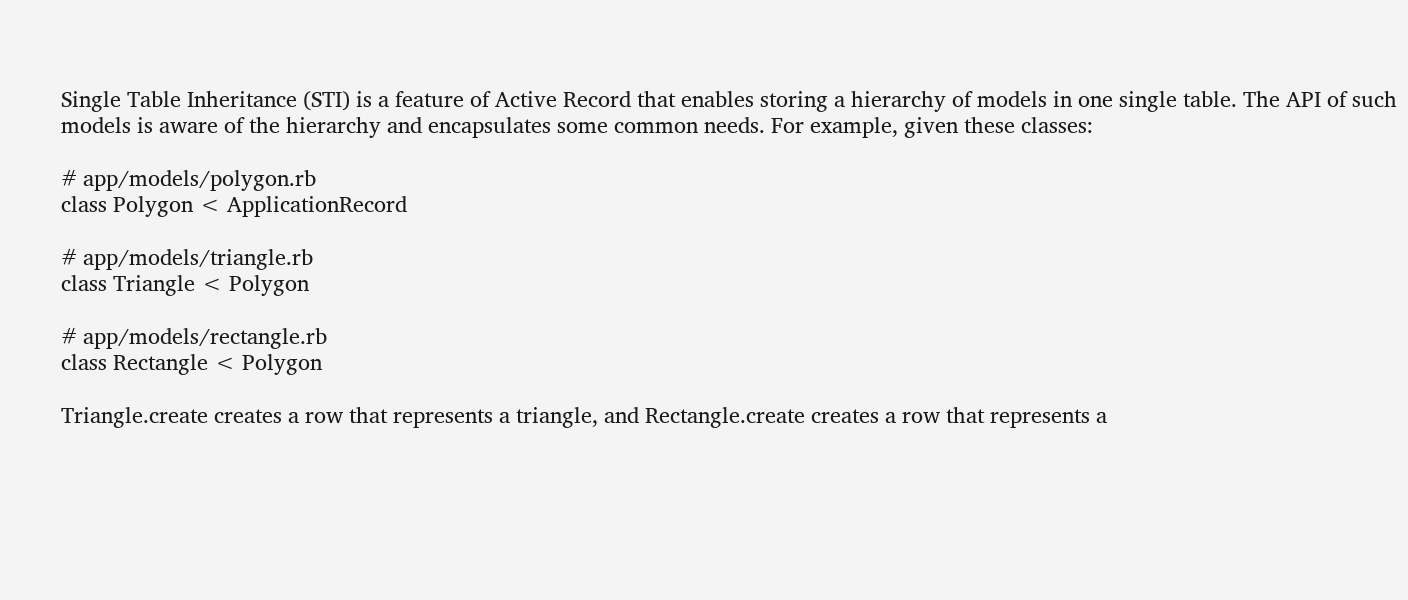Single Table Inheritance (STI) is a feature of Active Record that enables storing a hierarchy of models in one single table. The API of such models is aware of the hierarchy and encapsulates some common needs. For example, given these classes:

# app/models/polygon.rb
class Polygon < ApplicationRecord

# app/models/triangle.rb
class Triangle < Polygon

# app/models/rectangle.rb
class Rectangle < Polygon

Triangle.create creates a row that represents a triangle, and Rectangle.create creates a row that represents a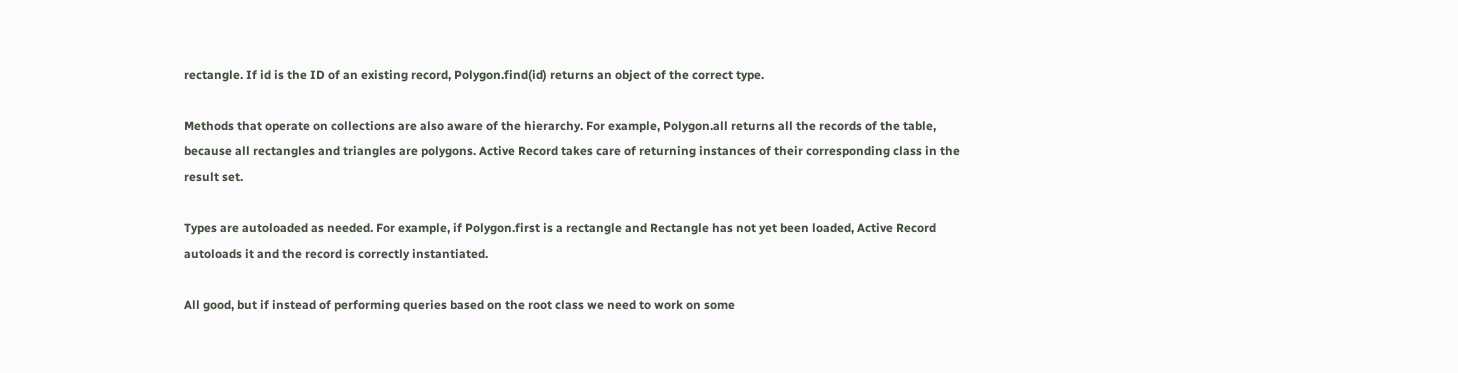rectangle. If id is the ID of an existing record, Polygon.find(id) returns an object of the correct type.

Methods that operate on collections are also aware of the hierarchy. For example, Polygon.all returns all the records of the table, because all rectangles and triangles are polygons. Active Record takes care of returning instances of their corresponding class in the result set.

Types are autoloaded as needed. For example, if Polygon.first is a rectangle and Rectangle has not yet been loaded, Active Record autoloads it and the record is correctly instantiated.

All good, but if instead of performing queries based on the root class we need to work on some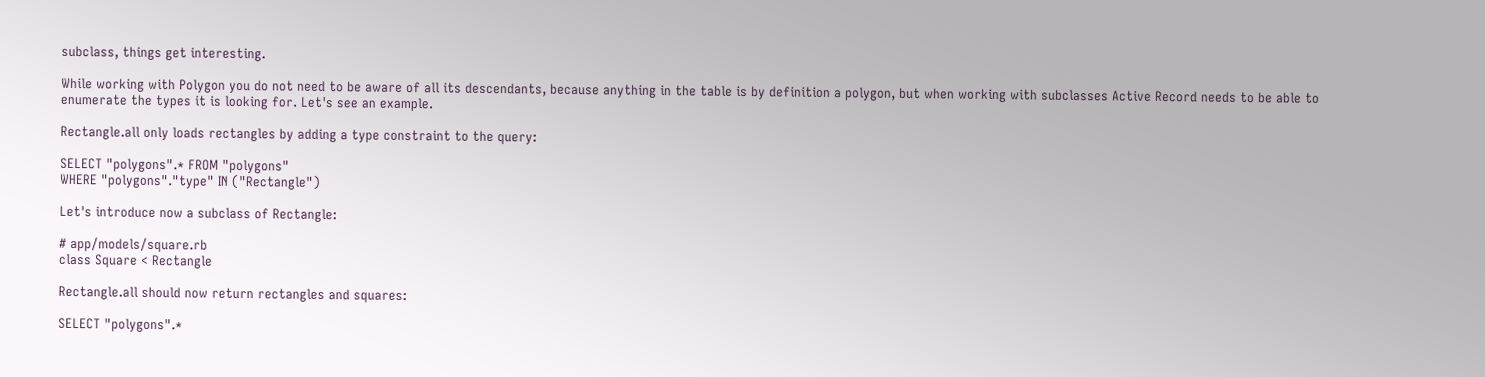subclass, things get interesting.

While working with Polygon you do not need to be aware of all its descendants, because anything in the table is by definition a polygon, but when working with subclasses Active Record needs to be able to enumerate the types it is looking for. Let's see an example.

Rectangle.all only loads rectangles by adding a type constraint to the query:

SELECT "polygons".* FROM "polygons"
WHERE "polygons"."type" IN ("Rectangle")

Let's introduce now a subclass of Rectangle:

# app/models/square.rb
class Square < Rectangle

Rectangle.all should now return rectangles and squares:

SELECT "polygons".*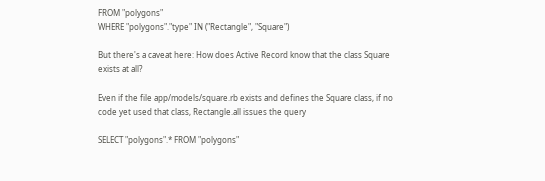FROM "polygons"
WHERE "polygons"."type" IN ("Rectangle", "Square")

But there's a caveat here: How does Active Record know that the class Square exists at all?

Even if the file app/models/square.rb exists and defines the Square class, if no code yet used that class, Rectangle.all issues the query

SELECT "polygons".* FROM "polygons"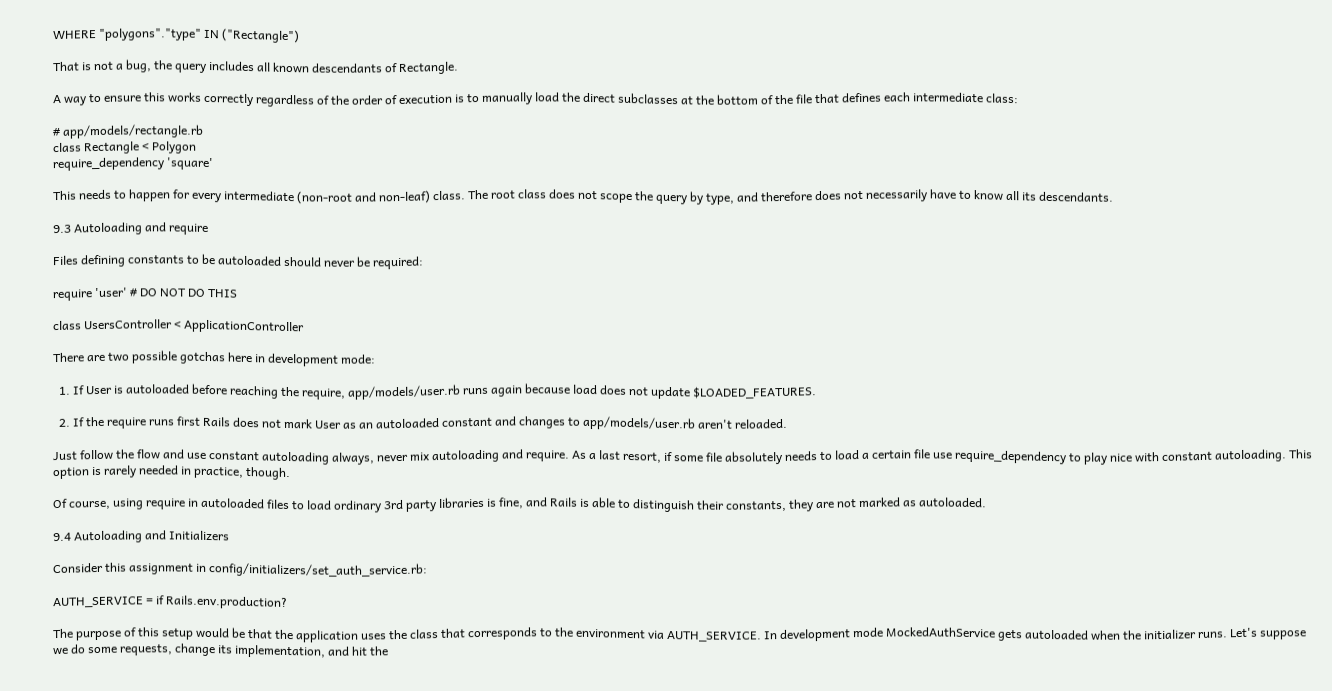WHERE "polygons"."type" IN ("Rectangle")

That is not a bug, the query includes all known descendants of Rectangle.

A way to ensure this works correctly regardless of the order of execution is to manually load the direct subclasses at the bottom of the file that defines each intermediate class:

# app/models/rectangle.rb
class Rectangle < Polygon
require_dependency 'square'

This needs to happen for every intermediate (non-root and non-leaf) class. The root class does not scope the query by type, and therefore does not necessarily have to know all its descendants.

9.3 Autoloading and require

Files defining constants to be autoloaded should never be required:

require 'user' # DO NOT DO THIS

class UsersController < ApplicationController

There are two possible gotchas here in development mode:

  1. If User is autoloaded before reaching the require, app/models/user.rb runs again because load does not update $LOADED_FEATURES.

  2. If the require runs first Rails does not mark User as an autoloaded constant and changes to app/models/user.rb aren't reloaded.

Just follow the flow and use constant autoloading always, never mix autoloading and require. As a last resort, if some file absolutely needs to load a certain file use require_dependency to play nice with constant autoloading. This option is rarely needed in practice, though.

Of course, using require in autoloaded files to load ordinary 3rd party libraries is fine, and Rails is able to distinguish their constants, they are not marked as autoloaded.

9.4 Autoloading and Initializers

Consider this assignment in config/initializers/set_auth_service.rb:

AUTH_SERVICE = if Rails.env.production?

The purpose of this setup would be that the application uses the class that corresponds to the environment via AUTH_SERVICE. In development mode MockedAuthService gets autoloaded when the initializer runs. Let's suppose we do some requests, change its implementation, and hit the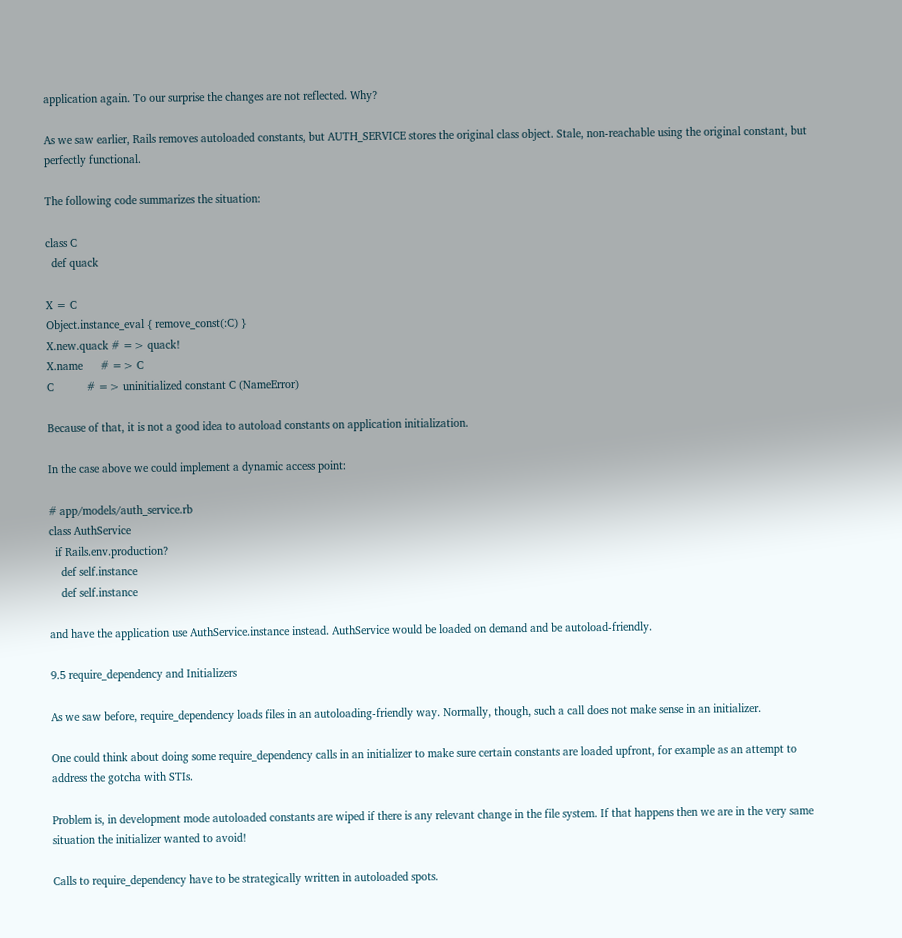application again. To our surprise the changes are not reflected. Why?

As we saw earlier, Rails removes autoloaded constants, but AUTH_SERVICE stores the original class object. Stale, non-reachable using the original constant, but perfectly functional.

The following code summarizes the situation:

class C
  def quack

X = C
Object.instance_eval { remove_const(:C) }
X.new.quack # => quack!
X.name      # => C
C           # => uninitialized constant C (NameError)

Because of that, it is not a good idea to autoload constants on application initialization.

In the case above we could implement a dynamic access point:

# app/models/auth_service.rb
class AuthService
  if Rails.env.production?
    def self.instance
    def self.instance

and have the application use AuthService.instance instead. AuthService would be loaded on demand and be autoload-friendly.

9.5 require_dependency and Initializers

As we saw before, require_dependency loads files in an autoloading-friendly way. Normally, though, such a call does not make sense in an initializer.

One could think about doing some require_dependency calls in an initializer to make sure certain constants are loaded upfront, for example as an attempt to address the gotcha with STIs.

Problem is, in development mode autoloaded constants are wiped if there is any relevant change in the file system. If that happens then we are in the very same situation the initializer wanted to avoid!

Calls to require_dependency have to be strategically written in autoloaded spots.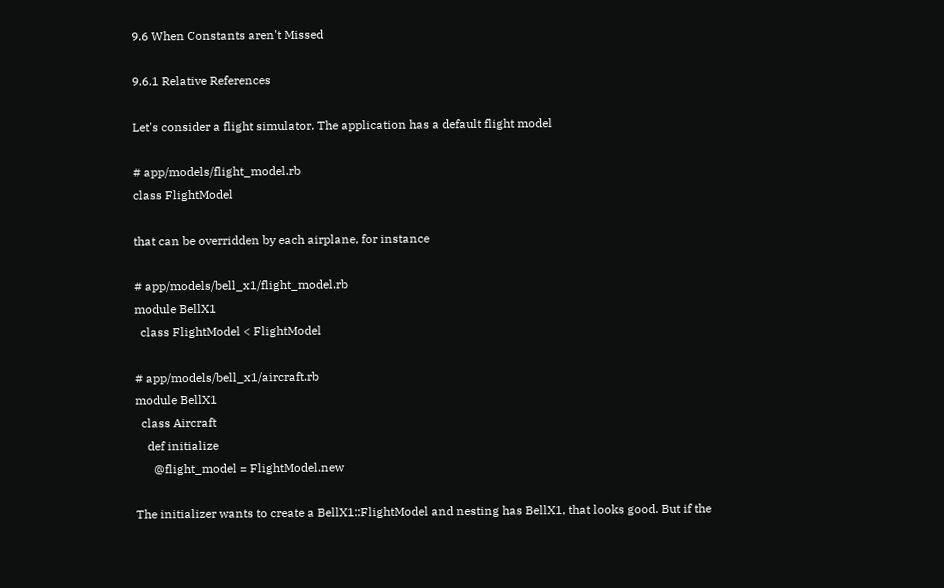9.6 When Constants aren't Missed

9.6.1 Relative References

Let's consider a flight simulator. The application has a default flight model

# app/models/flight_model.rb
class FlightModel

that can be overridden by each airplane, for instance

# app/models/bell_x1/flight_model.rb
module BellX1
  class FlightModel < FlightModel

# app/models/bell_x1/aircraft.rb
module BellX1
  class Aircraft
    def initialize
      @flight_model = FlightModel.new

The initializer wants to create a BellX1::FlightModel and nesting has BellX1, that looks good. But if the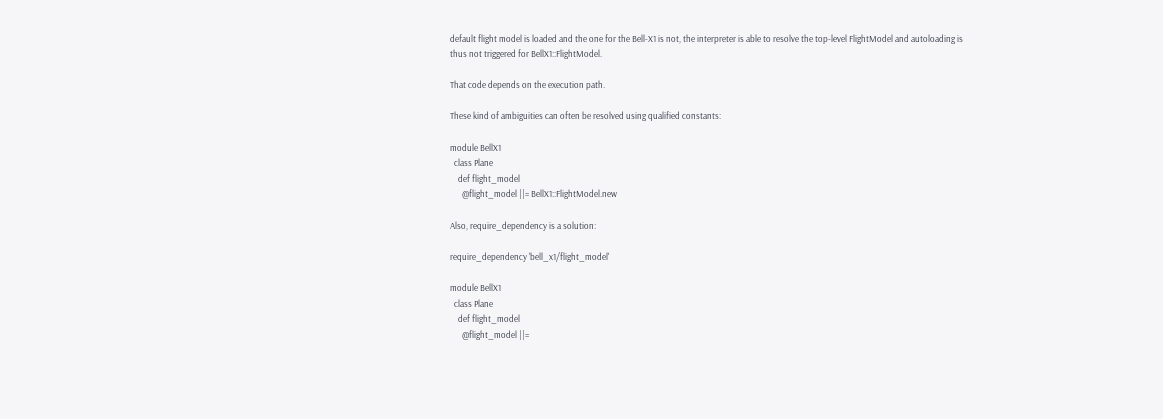default flight model is loaded and the one for the Bell-X1 is not, the interpreter is able to resolve the top-level FlightModel and autoloading is thus not triggered for BellX1::FlightModel.

That code depends on the execution path.

These kind of ambiguities can often be resolved using qualified constants:

module BellX1
  class Plane
    def flight_model
      @flight_model ||= BellX1::FlightModel.new

Also, require_dependency is a solution:

require_dependency 'bell_x1/flight_model'

module BellX1
  class Plane
    def flight_model
      @flight_model ||=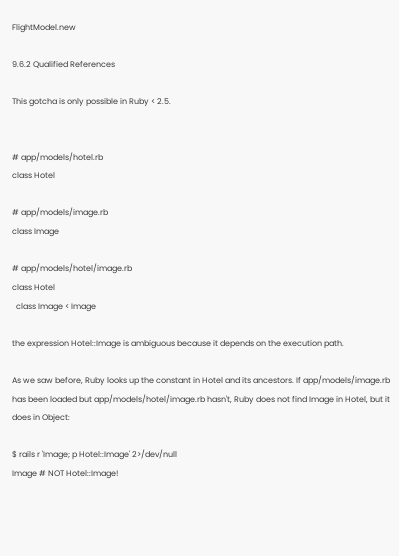FlightModel.new

9.6.2 Qualified References

This gotcha is only possible in Ruby < 2.5.


# app/models/hotel.rb
class Hotel

# app/models/image.rb
class Image

# app/models/hotel/image.rb
class Hotel
  class Image < Image

the expression Hotel::Image is ambiguous because it depends on the execution path.

As we saw before, Ruby looks up the constant in Hotel and its ancestors. If app/models/image.rb has been loaded but app/models/hotel/image.rb hasn't, Ruby does not find Image in Hotel, but it does in Object:

$ rails r 'Image; p Hotel::Image' 2>/dev/null
Image # NOT Hotel::Image!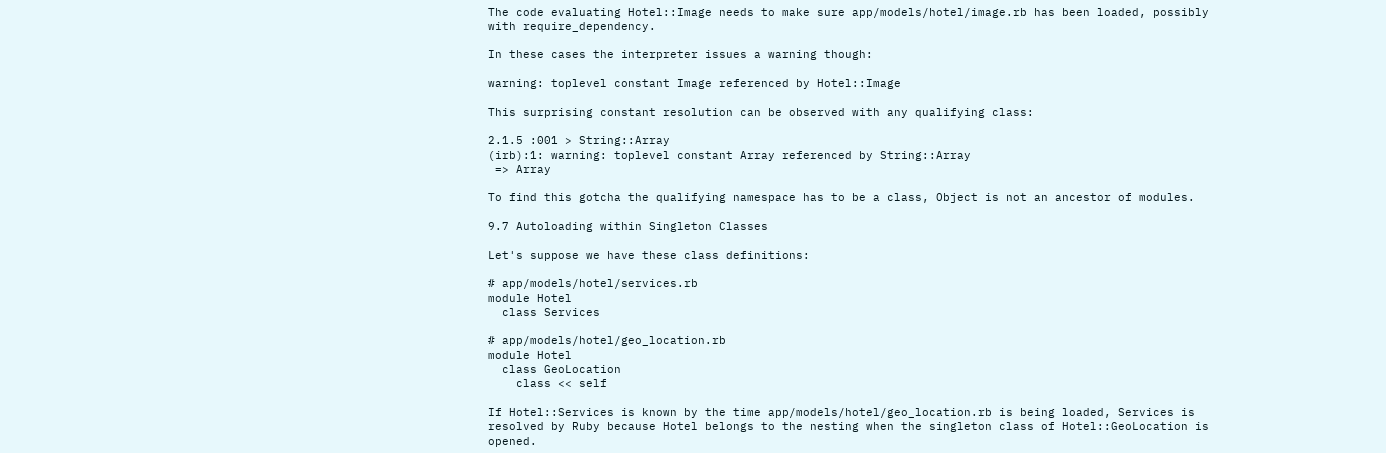The code evaluating Hotel::Image needs to make sure app/models/hotel/image.rb has been loaded, possibly with require_dependency.

In these cases the interpreter issues a warning though:

warning: toplevel constant Image referenced by Hotel::Image

This surprising constant resolution can be observed with any qualifying class:

2.1.5 :001 > String::Array
(irb):1: warning: toplevel constant Array referenced by String::Array
 => Array

To find this gotcha the qualifying namespace has to be a class, Object is not an ancestor of modules.

9.7 Autoloading within Singleton Classes

Let's suppose we have these class definitions:

# app/models/hotel/services.rb
module Hotel
  class Services

# app/models/hotel/geo_location.rb
module Hotel
  class GeoLocation
    class << self

If Hotel::Services is known by the time app/models/hotel/geo_location.rb is being loaded, Services is resolved by Ruby because Hotel belongs to the nesting when the singleton class of Hotel::GeoLocation is opened.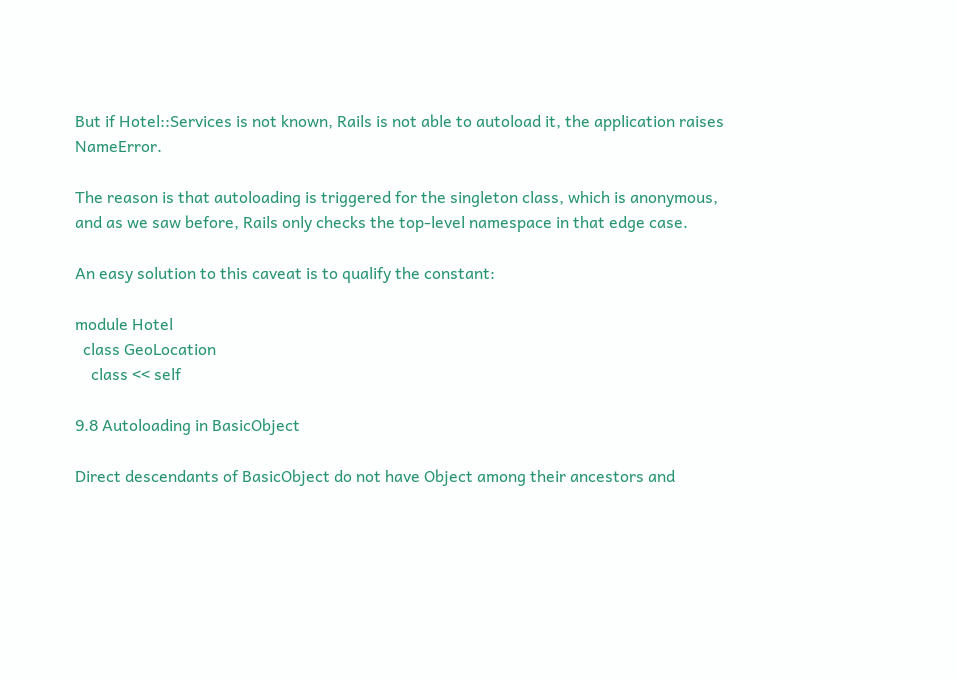But if Hotel::Services is not known, Rails is not able to autoload it, the application raises NameError.

The reason is that autoloading is triggered for the singleton class, which is anonymous, and as we saw before, Rails only checks the top-level namespace in that edge case.

An easy solution to this caveat is to qualify the constant:

module Hotel
  class GeoLocation
    class << self

9.8 Autoloading in BasicObject

Direct descendants of BasicObject do not have Object among their ancestors and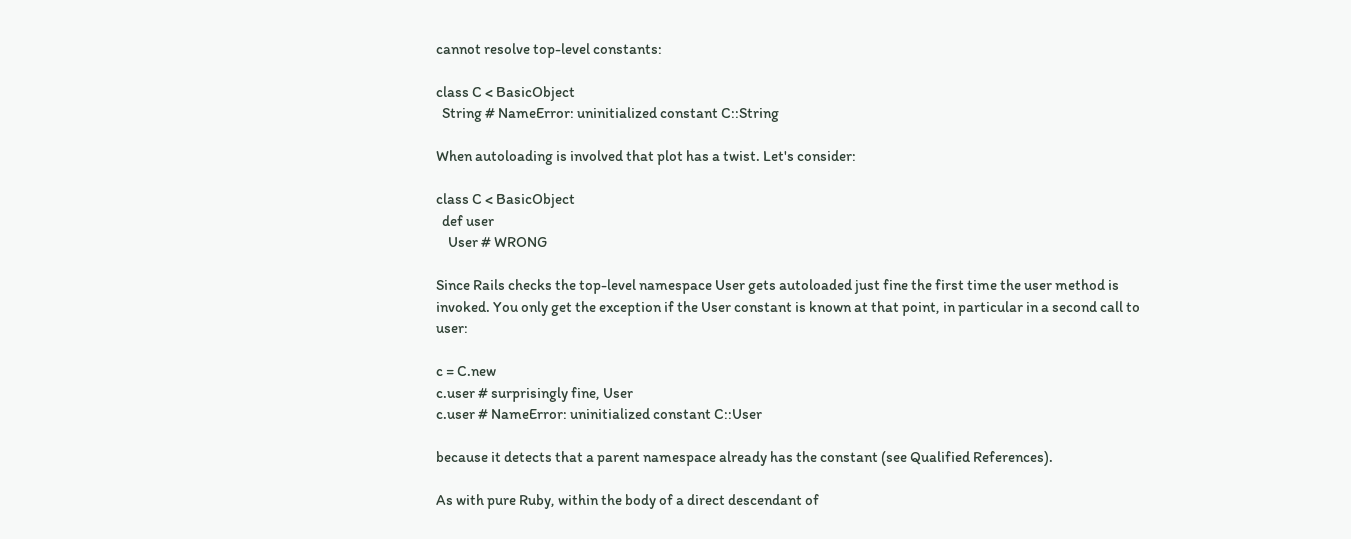cannot resolve top-level constants:

class C < BasicObject
  String # NameError: uninitialized constant C::String

When autoloading is involved that plot has a twist. Let's consider:

class C < BasicObject
  def user
    User # WRONG

Since Rails checks the top-level namespace User gets autoloaded just fine the first time the user method is invoked. You only get the exception if the User constant is known at that point, in particular in a second call to user:

c = C.new
c.user # surprisingly fine, User
c.user # NameError: uninitialized constant C::User

because it detects that a parent namespace already has the constant (see Qualified References).

As with pure Ruby, within the body of a direct descendant of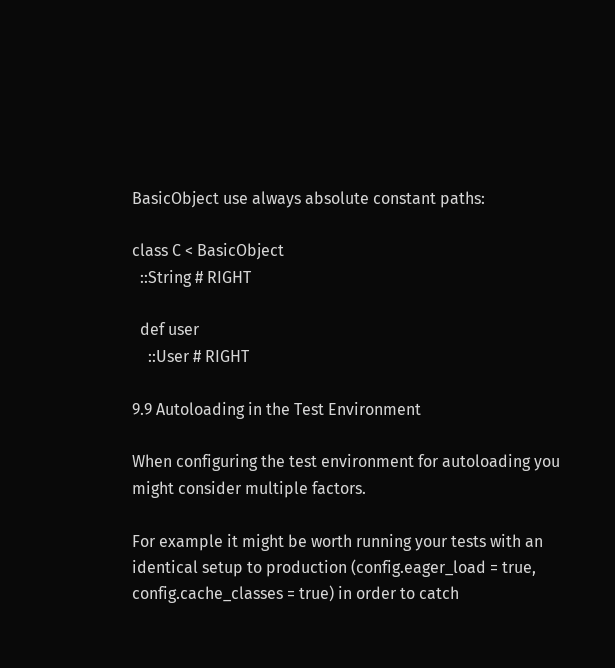BasicObject use always absolute constant paths:

class C < BasicObject
  ::String # RIGHT

  def user
    ::User # RIGHT

9.9 Autoloading in the Test Environment

When configuring the test environment for autoloading you might consider multiple factors.

For example it might be worth running your tests with an identical setup to production (config.eager_load = true, config.cache_classes = true) in order to catch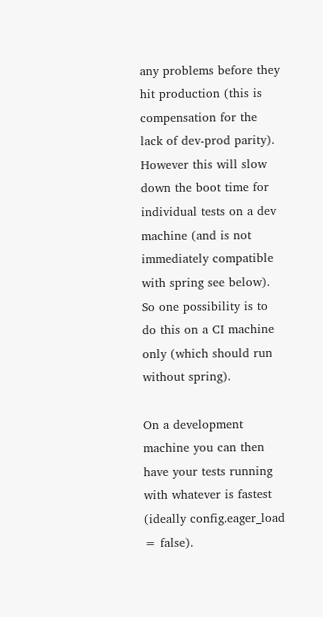any problems before they hit production (this is compensation for the lack of dev-prod parity). However this will slow down the boot time for individual tests on a dev machine (and is not immediately compatible with spring see below). So one possibility is to do this on a CI machine only (which should run without spring).

On a development machine you can then have your tests running with whatever is fastest (ideally config.eager_load = false).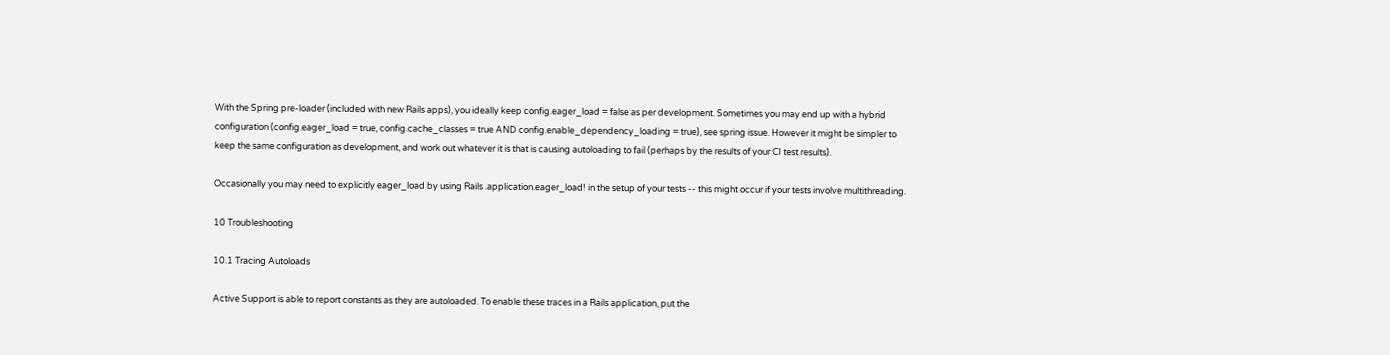With the Spring pre-loader (included with new Rails apps), you ideally keep config.eager_load = false as per development. Sometimes you may end up with a hybrid configuration (config.eager_load = true, config.cache_classes = true AND config.enable_dependency_loading = true), see spring issue. However it might be simpler to keep the same configuration as development, and work out whatever it is that is causing autoloading to fail (perhaps by the results of your CI test results).

Occasionally you may need to explicitly eager_load by using Rails .application.eager_load! in the setup of your tests -- this might occur if your tests involve multithreading.

10 Troubleshooting

10.1 Tracing Autoloads

Active Support is able to report constants as they are autoloaded. To enable these traces in a Rails application, put the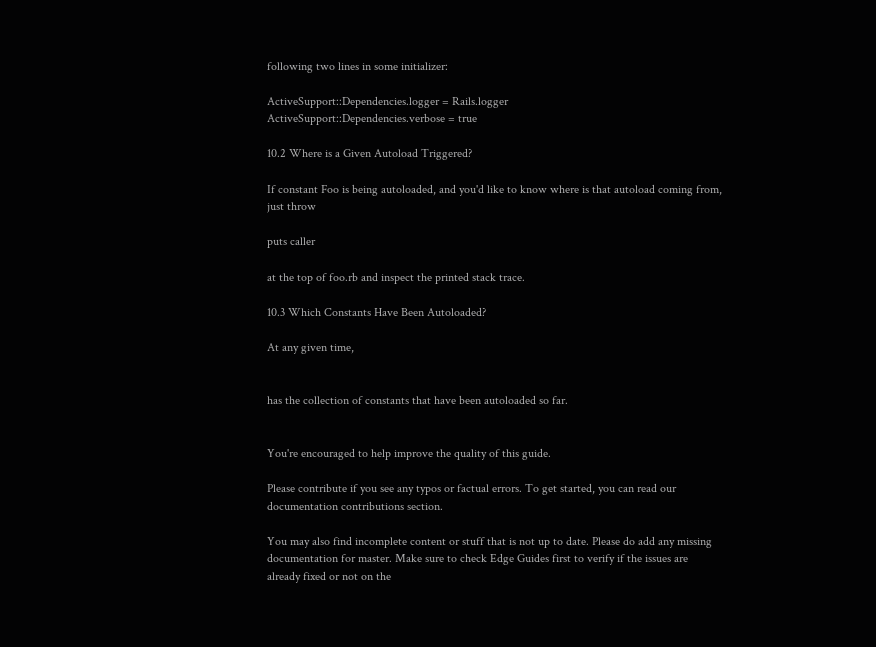following two lines in some initializer:

ActiveSupport::Dependencies.logger = Rails.logger
ActiveSupport::Dependencies.verbose = true

10.2 Where is a Given Autoload Triggered?

If constant Foo is being autoloaded, and you'd like to know where is that autoload coming from, just throw

puts caller

at the top of foo.rb and inspect the printed stack trace.

10.3 Which Constants Have Been Autoloaded?

At any given time,


has the collection of constants that have been autoloaded so far.


You're encouraged to help improve the quality of this guide.

Please contribute if you see any typos or factual errors. To get started, you can read our documentation contributions section.

You may also find incomplete content or stuff that is not up to date. Please do add any missing documentation for master. Make sure to check Edge Guides first to verify if the issues are already fixed or not on the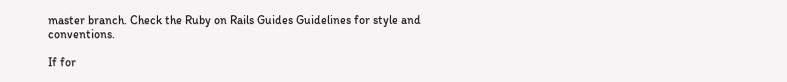master branch. Check the Ruby on Rails Guides Guidelines for style and conventions.

If for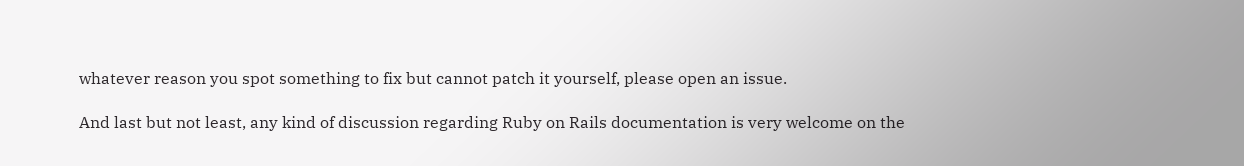whatever reason you spot something to fix but cannot patch it yourself, please open an issue.

And last but not least, any kind of discussion regarding Ruby on Rails documentation is very welcome on the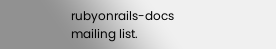rubyonrails-docs mailing list.